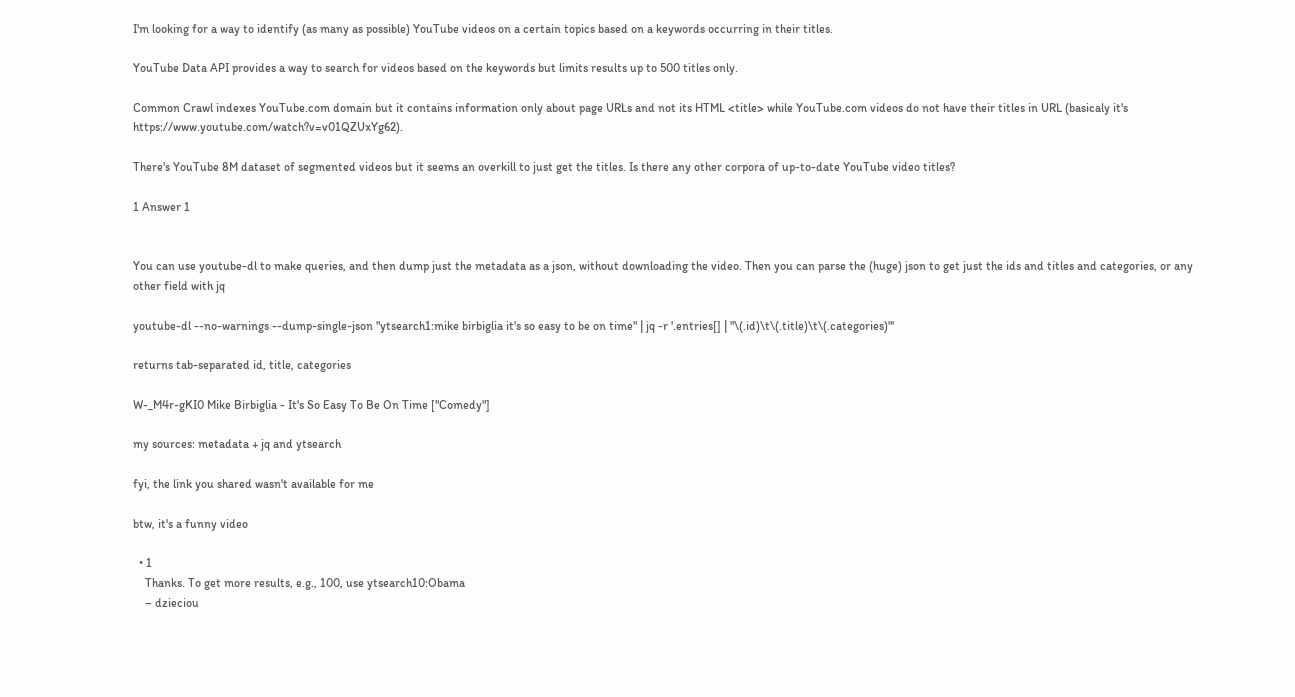I'm looking for a way to identify (as many as possible) YouTube videos on a certain topics based on a keywords occurring in their titles.

YouTube Data API provides a way to search for videos based on the keywords but limits results up to 500 titles only.

Common Crawl indexes YouTube.com domain but it contains information only about page URLs and not its HTML <title> while YouTube.com videos do not have their titles in URL (basicaly it's https://www.youtube.com/watch?v=v01QZUxYg62).

There's YouTube 8M dataset of segmented videos but it seems an overkill to just get the titles. Is there any other corpora of up-to-date YouTube video titles?

1 Answer 1


You can use youtube-dl to make queries, and then dump just the metadata as a json, without downloading the video. Then you can parse the (huge) json to get just the ids and titles and categories, or any other field with jq

youtube-dl --no-warnings --dump-single-json "ytsearch1:mike birbiglia it's so easy to be on time" | jq -r '.entries[] | "\(.id)\t\(.title)\t\(.categories)"'

returns tab-separated id, title, categories

W-_M4r-gKI0 Mike Birbiglia - It's So Easy To Be On Time ["Comedy"]

my sources: metadata + jq and ytsearch

fyi, the link you shared wasn't available for me

btw, it's a funny video

  • 1
    Thanks. To get more results, e.g., 100, use ytsearch10:Obama
    – dzieciou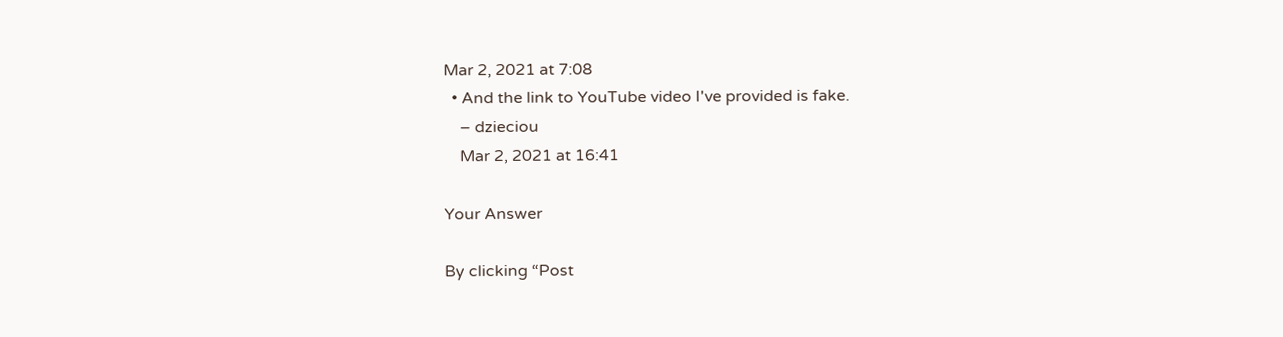Mar 2, 2021 at 7:08
  • And the link to YouTube video I've provided is fake.
    – dzieciou
    Mar 2, 2021 at 16:41

Your Answer

By clicking “Post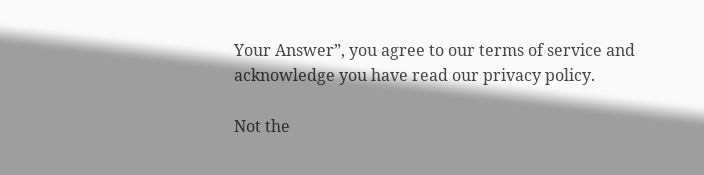Your Answer”, you agree to our terms of service and acknowledge you have read our privacy policy.

Not the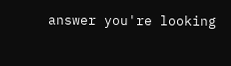answer you're looking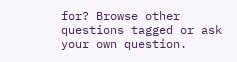for? Browse other questions tagged or ask your own question.